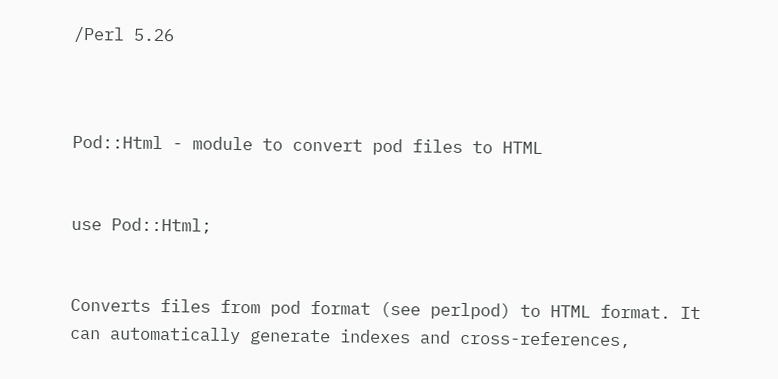/Perl 5.26



Pod::Html - module to convert pod files to HTML


use Pod::Html;


Converts files from pod format (see perlpod) to HTML format. It can automatically generate indexes and cross-references,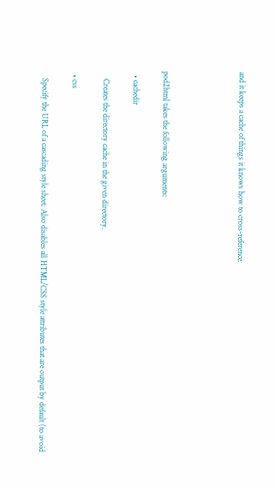and it keeps a cache of things it knows how to cross-reference.




pod2html takes the following arguments:

  • cachedir

    Creates the directory cache in the given directory.

  • css

    Specify the URL of a cascading style sheet. Also disables all HTML/CSS style attributes that are output by default (to avoid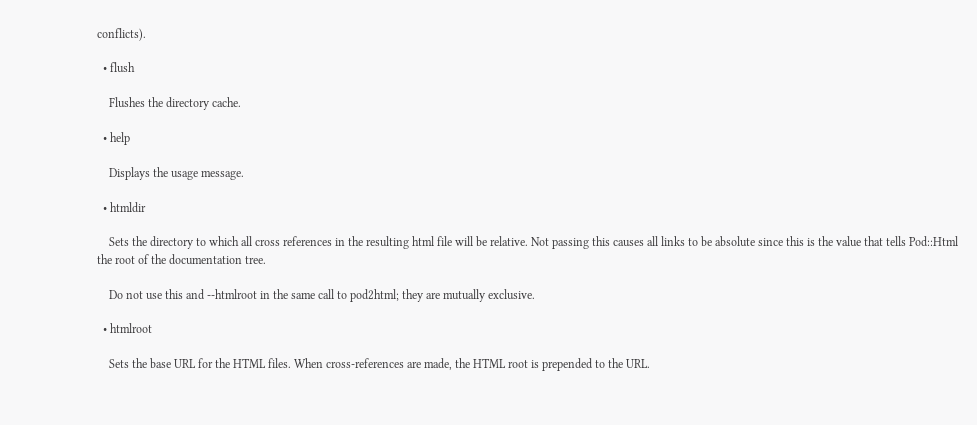conflicts).

  • flush

    Flushes the directory cache.

  • help

    Displays the usage message.

  • htmldir

    Sets the directory to which all cross references in the resulting html file will be relative. Not passing this causes all links to be absolute since this is the value that tells Pod::Html the root of the documentation tree.

    Do not use this and --htmlroot in the same call to pod2html; they are mutually exclusive.

  • htmlroot

    Sets the base URL for the HTML files. When cross-references are made, the HTML root is prepended to the URL.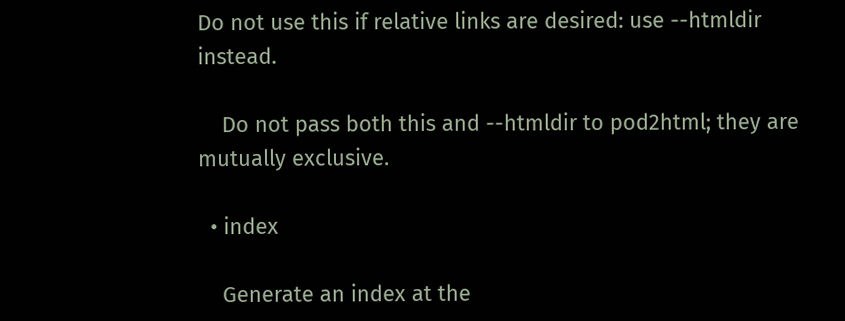Do not use this if relative links are desired: use --htmldir instead.

    Do not pass both this and --htmldir to pod2html; they are mutually exclusive.

  • index

    Generate an index at the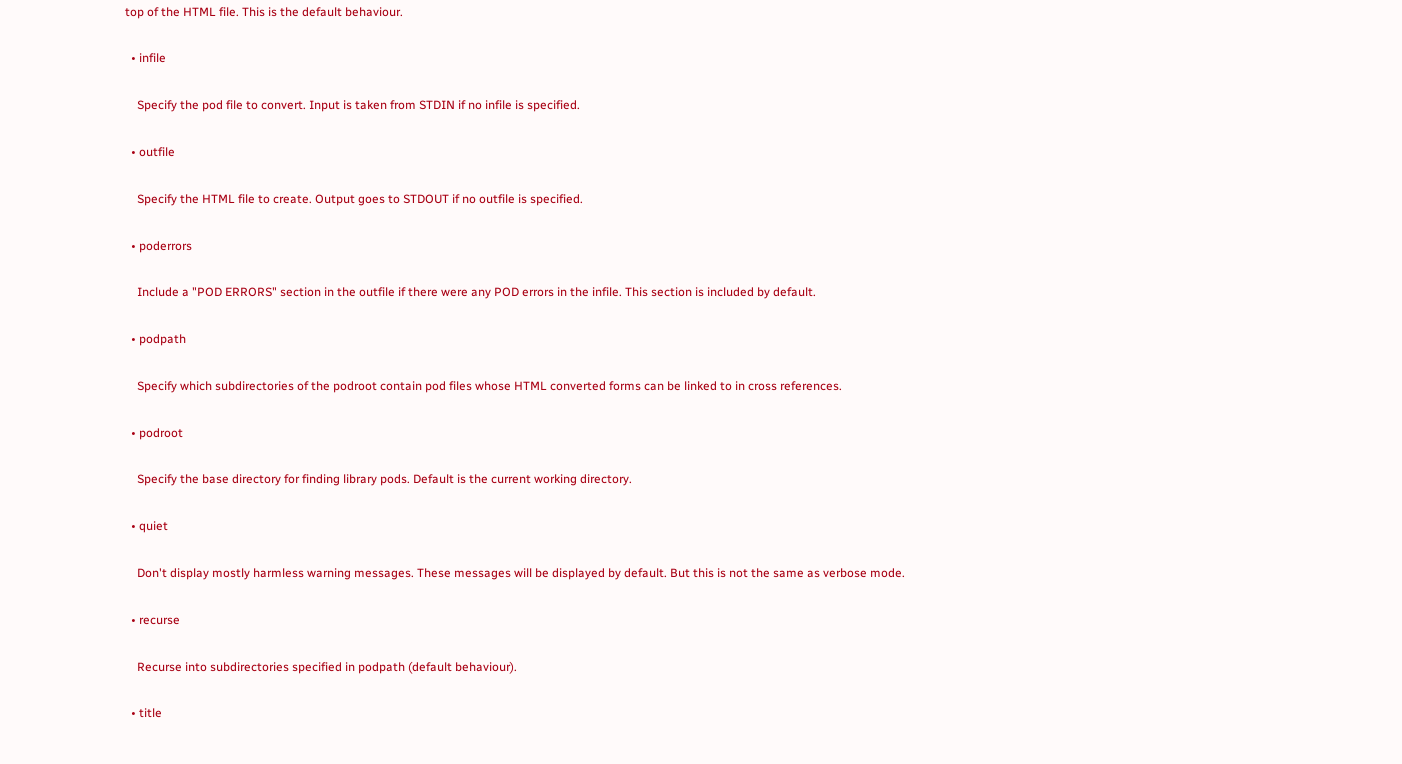top of the HTML file. This is the default behaviour.

  • infile

    Specify the pod file to convert. Input is taken from STDIN if no infile is specified.

  • outfile

    Specify the HTML file to create. Output goes to STDOUT if no outfile is specified.

  • poderrors

    Include a "POD ERRORS" section in the outfile if there were any POD errors in the infile. This section is included by default.

  • podpath

    Specify which subdirectories of the podroot contain pod files whose HTML converted forms can be linked to in cross references.

  • podroot

    Specify the base directory for finding library pods. Default is the current working directory.

  • quiet

    Don't display mostly harmless warning messages. These messages will be displayed by default. But this is not the same as verbose mode.

  • recurse

    Recurse into subdirectories specified in podpath (default behaviour).

  • title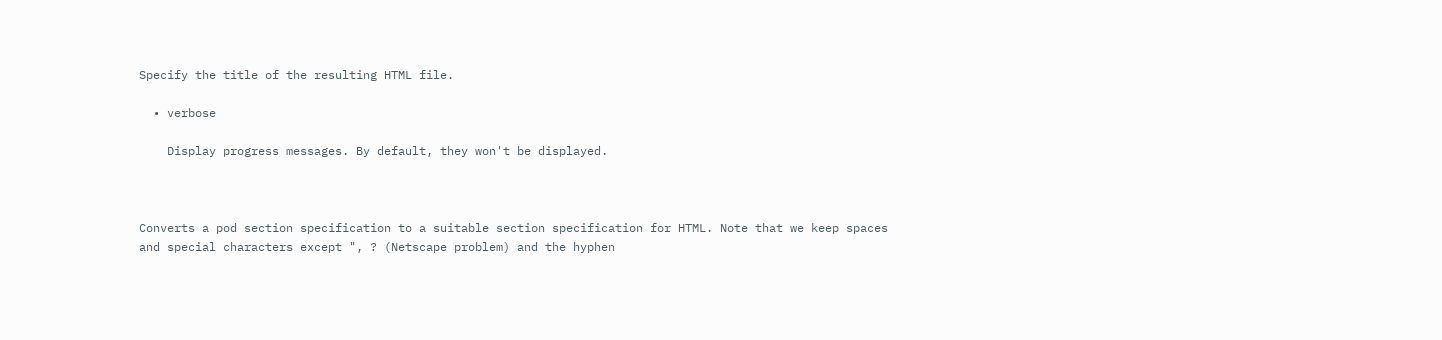Specify the title of the resulting HTML file.

  • verbose

    Display progress messages. By default, they won't be displayed.



Converts a pod section specification to a suitable section specification for HTML. Note that we keep spaces and special characters except ", ? (Netscape problem) and the hyphen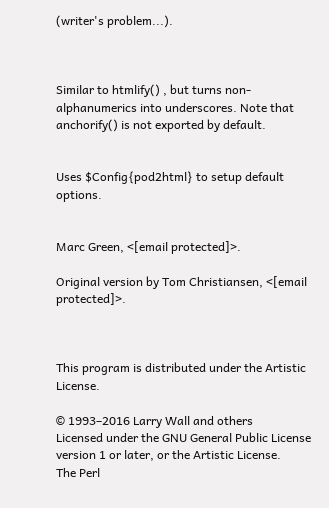(writer's problem...).



Similar to htmlify() , but turns non-alphanumerics into underscores. Note that anchorify() is not exported by default.


Uses $Config{pod2html} to setup default options.


Marc Green, <[email protected]>.

Original version by Tom Christiansen, <[email protected]>.



This program is distributed under the Artistic License.

© 1993–2016 Larry Wall and others
Licensed under the GNU General Public License version 1 or later, or the Artistic License.
The Perl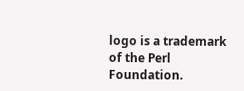logo is a trademark of the Perl Foundation.